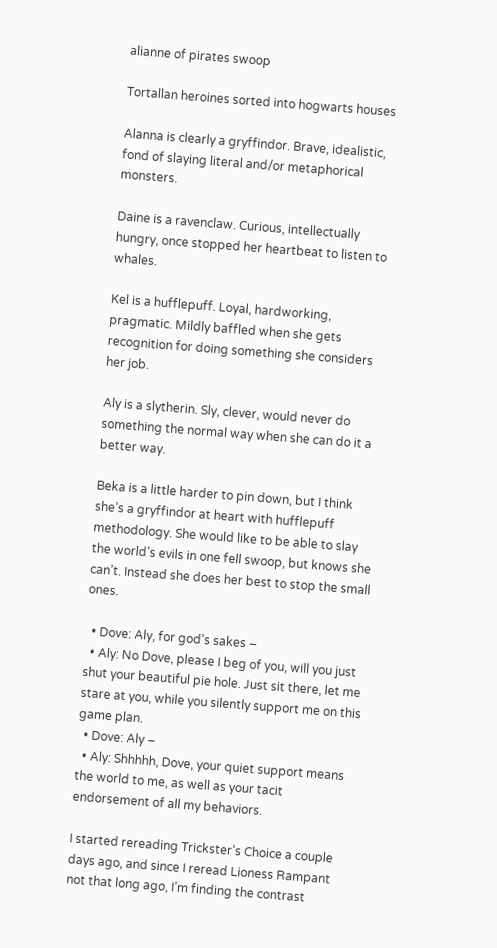alianne of pirates swoop

Tortallan heroines sorted into hogwarts houses

Alanna is clearly a gryffindor. Brave, idealistic, fond of slaying literal and/or metaphorical monsters.

Daine is a ravenclaw. Curious, intellectually hungry, once stopped her heartbeat to listen to whales.

Kel is a hufflepuff. Loyal, hardworking, pragmatic. Mildly baffled when she gets recognition for doing something she considers her job.

Aly is a slytherin. Sly, clever, would never do something the normal way when she can do it a better way.

Beka is a little harder to pin down, but I think she’s a gryffindor at heart with hufflepuff methodology. She would like to be able to slay the world’s evils in one fell swoop, but knows she can’t. Instead she does her best to stop the small ones.

  • Dove: Aly, for god’s sakes –
  • Aly: No Dove, please I beg of you, will you just shut your beautiful pie hole. Just sit there, let me stare at you, while you silently support me on this game plan.
  • Dove: Aly –
  • Aly: Shhhhh, Dove, your quiet support means the world to me, as well as your tacit endorsement of all my behaviors.

I started rereading Trickster’s Choice a couple days ago, and since I reread Lioness Rampant not that long ago, I’m finding the contrast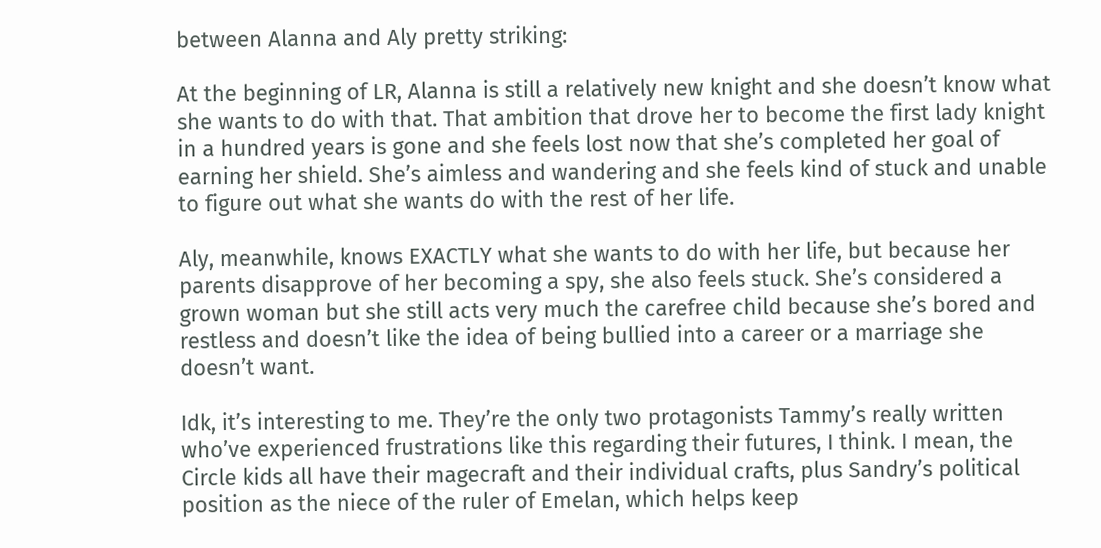between Alanna and Aly pretty striking:

At the beginning of LR, Alanna is still a relatively new knight and she doesn’t know what she wants to do with that. That ambition that drove her to become the first lady knight in a hundred years is gone and she feels lost now that she’s completed her goal of earning her shield. She’s aimless and wandering and she feels kind of stuck and unable to figure out what she wants do with the rest of her life.

Aly, meanwhile, knows EXACTLY what she wants to do with her life, but because her parents disapprove of her becoming a spy, she also feels stuck. She’s considered a grown woman but she still acts very much the carefree child because she’s bored and restless and doesn’t like the idea of being bullied into a career or a marriage she doesn’t want.

Idk, it’s interesting to me. They’re the only two protagonists Tammy’s really written who’ve experienced frustrations like this regarding their futures, I think. I mean, the Circle kids all have their magecraft and their individual crafts, plus Sandry’s political position as the niece of the ruler of Emelan, which helps keep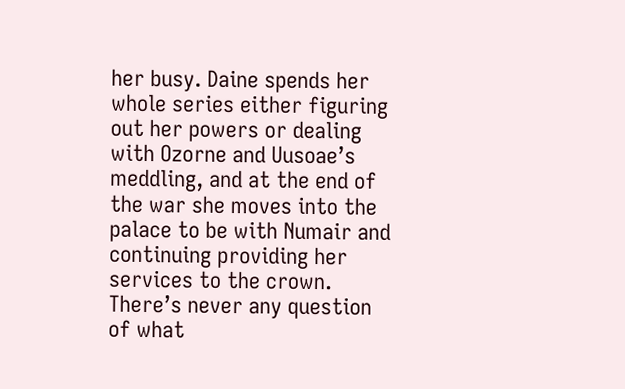her busy. Daine spends her whole series either figuring out her powers or dealing with Ozorne and Uusoae’s meddling, and at the end of the war she moves into the palace to be with Numair and continuing providing her services to the crown. There’s never any question of what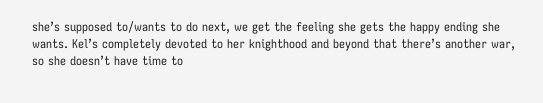she’s supposed to/wants to do next, we get the feeling she gets the happy ending she wants. Kel’s completely devoted to her knighthood and beyond that there’s another war, so she doesn’t have time to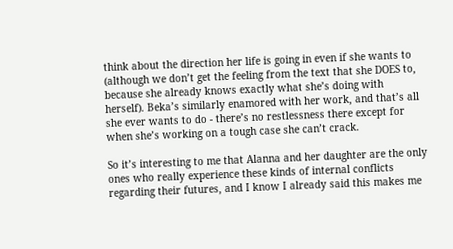think about the direction her life is going in even if she wants to (although we don’t get the feeling from the text that she DOES to, because she already knows exactly what she’s doing with herself). Beka’s similarly enamored with her work, and that’s all she ever wants to do - there’s no restlessness there except for when she’s working on a tough case she can’t crack.

So it’s interesting to me that Alanna and her daughter are the only ones who really experience these kinds of internal conflicts regarding their futures, and I know I already said this makes me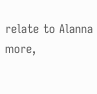relate to Alanna more,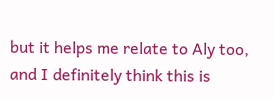but it helps me relate to Aly too, and I definitely think this is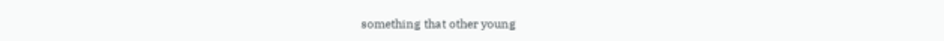something that other young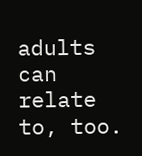adults can relate to, too.